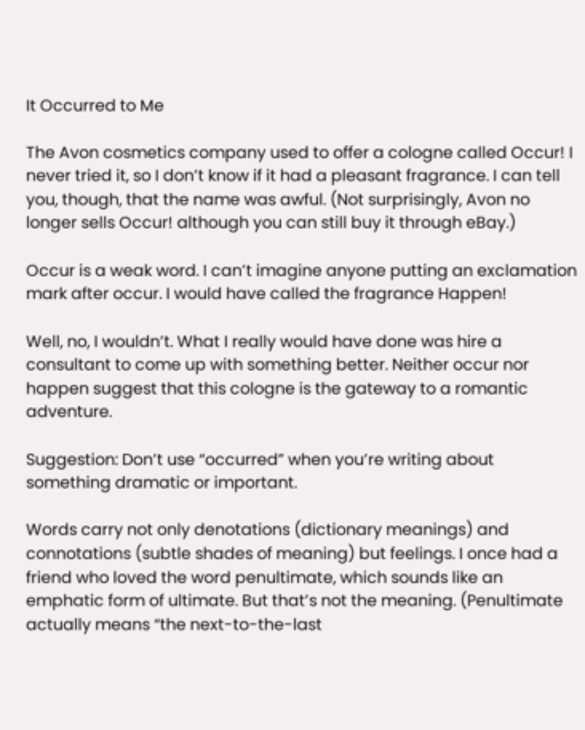It Occurred to Me

The Avon cosmetics company used to offer a cologne called Occur! I never tried it, so I don’t know if it had a pleasant fragrance. I can tell you, though, that the name was awful. (Not surprisingly, Avon no longer sells Occur! although you can still buy it through eBay.)

Occur is a weak word. I can’t imagine anyone putting an exclamation mark after occur. I would have called the fragrance Happen!

Well, no, I wouldn’t. What I really would have done was hire a consultant to come up with something better. Neither occur nor happen suggest that this cologne is the gateway to a romantic adventure.

Suggestion: Don’t use “occurred” when you’re writing about something dramatic or important.

Words carry not only denotations (dictionary meanings) and connotations (subtle shades of meaning) but feelings. I once had a friend who loved the word penultimate, which sounds like an emphatic form of ultimate. But that’s not the meaning. (Penultimate actually means “the next-to-the-last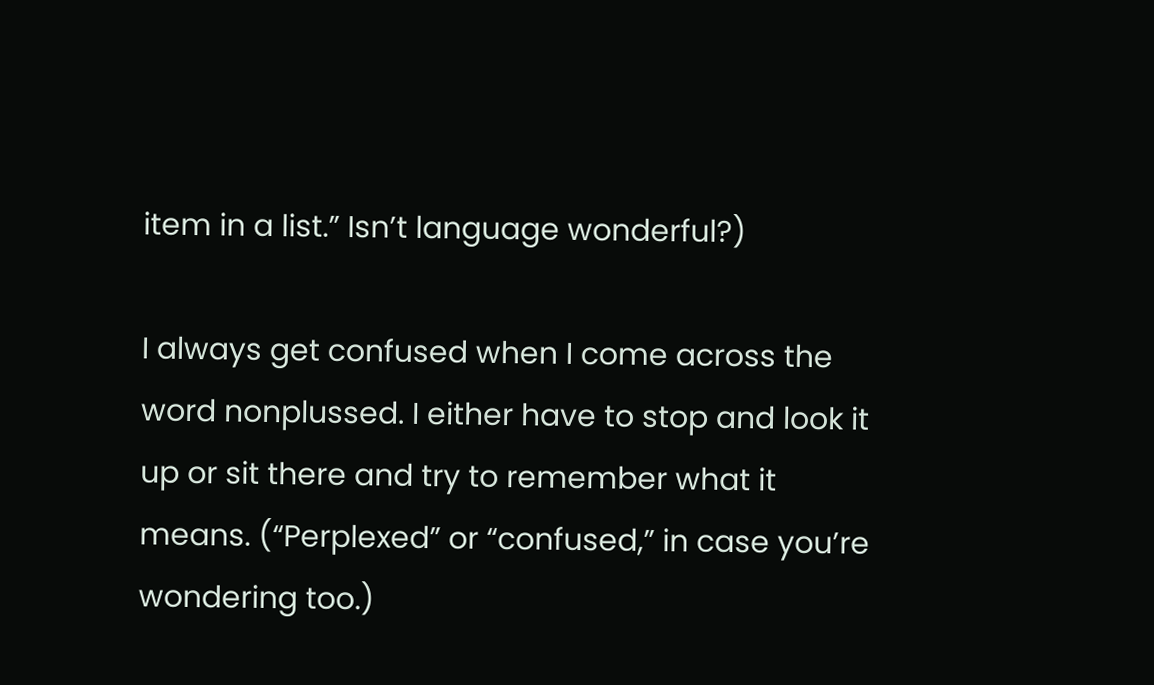item in a list.” Isn’t language wonderful?)

I always get confused when I come across the word nonplussed. I either have to stop and look it up or sit there and try to remember what it means. (“Perplexed” or “confused,” in case you’re wondering too.)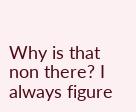Why is that non there? I always figure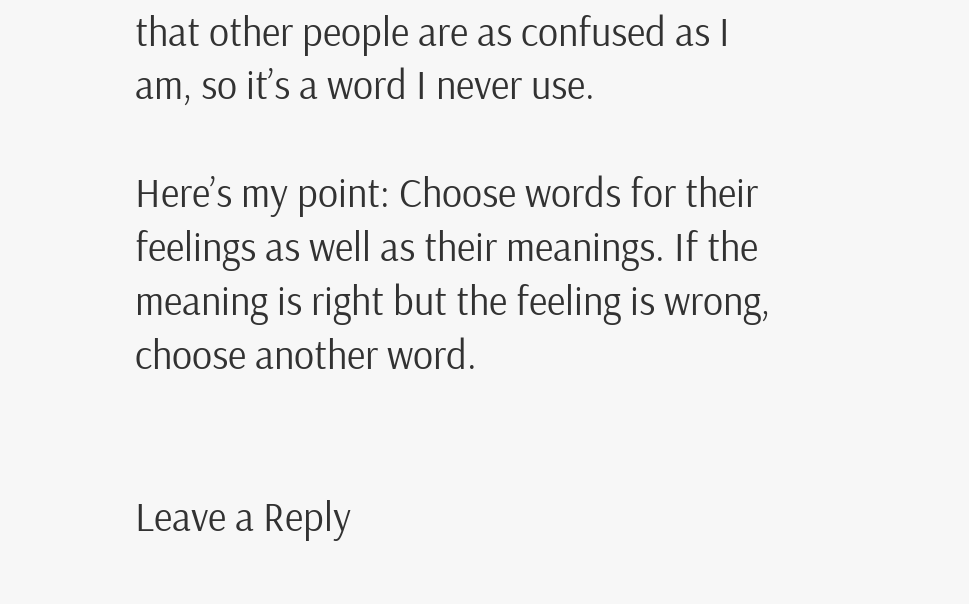that other people are as confused as I am, so it’s a word I never use.

Here’s my point: Choose words for their feelings as well as their meanings. If the meaning is right but the feeling is wrong, choose another word.


Leave a Reply